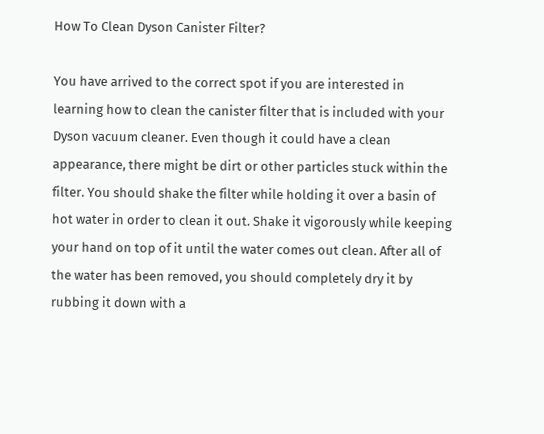How To Clean Dyson Canister Filter?

You have arrived to the correct spot if you are interested in learning how to clean the canister filter that is included with your Dyson vacuum cleaner. Even though it could have a clean appearance, there might be dirt or other particles stuck within the filter. You should shake the filter while holding it over a basin of hot water in order to clean it out. Shake it vigorously while keeping your hand on top of it until the water comes out clean. After all of the water has been removed, you should completely dry it by rubbing it down with a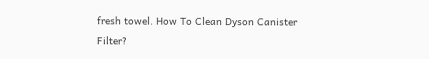fresh towel. How To Clean Dyson Canister Filter?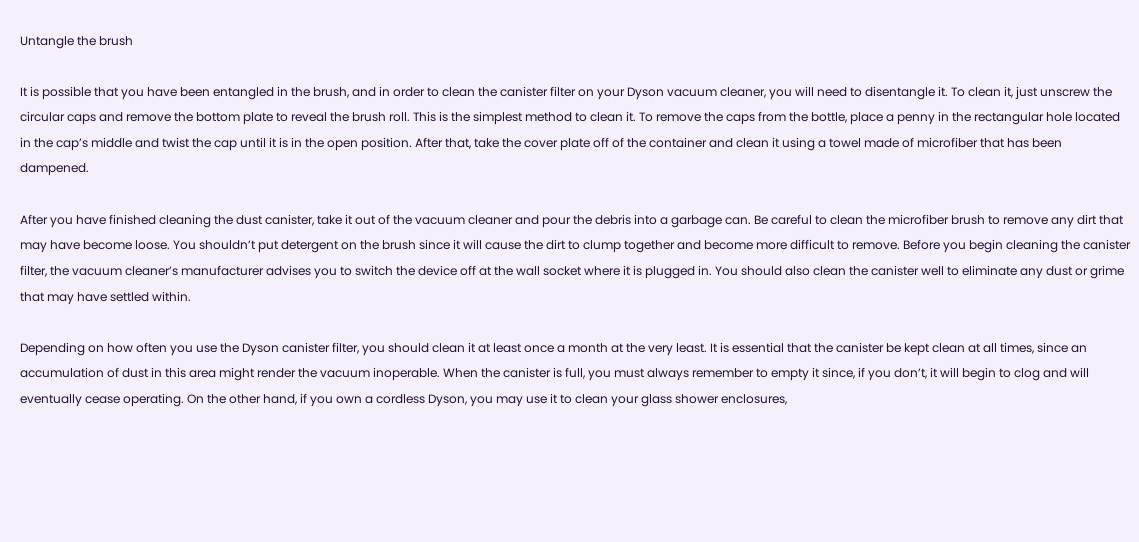Untangle the brush

It is possible that you have been entangled in the brush, and in order to clean the canister filter on your Dyson vacuum cleaner, you will need to disentangle it. To clean it, just unscrew the circular caps and remove the bottom plate to reveal the brush roll. This is the simplest method to clean it. To remove the caps from the bottle, place a penny in the rectangular hole located in the cap’s middle and twist the cap until it is in the open position. After that, take the cover plate off of the container and clean it using a towel made of microfiber that has been dampened.

After you have finished cleaning the dust canister, take it out of the vacuum cleaner and pour the debris into a garbage can. Be careful to clean the microfiber brush to remove any dirt that may have become loose. You shouldn’t put detergent on the brush since it will cause the dirt to clump together and become more difficult to remove. Before you begin cleaning the canister filter, the vacuum cleaner’s manufacturer advises you to switch the device off at the wall socket where it is plugged in. You should also clean the canister well to eliminate any dust or grime that may have settled within.

Depending on how often you use the Dyson canister filter, you should clean it at least once a month at the very least. It is essential that the canister be kept clean at all times, since an accumulation of dust in this area might render the vacuum inoperable. When the canister is full, you must always remember to empty it since, if you don’t, it will begin to clog and will eventually cease operating. On the other hand, if you own a cordless Dyson, you may use it to clean your glass shower enclosures,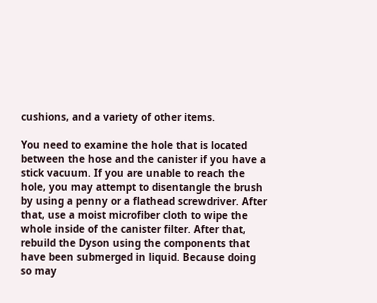cushions, and a variety of other items.

You need to examine the hole that is located between the hose and the canister if you have a stick vacuum. If you are unable to reach the hole, you may attempt to disentangle the brush by using a penny or a flathead screwdriver. After that, use a moist microfiber cloth to wipe the whole inside of the canister filter. After that, rebuild the Dyson using the components that have been submerged in liquid. Because doing so may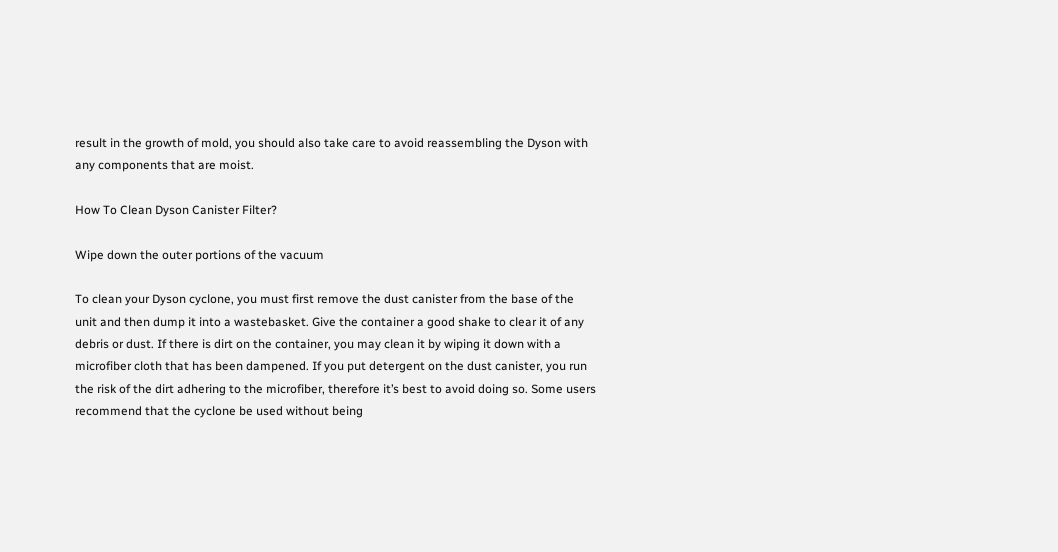result in the growth of mold, you should also take care to avoid reassembling the Dyson with any components that are moist.

How To Clean Dyson Canister Filter?

Wipe down the outer portions of the vacuum

To clean your Dyson cyclone, you must first remove the dust canister from the base of the unit and then dump it into a wastebasket. Give the container a good shake to clear it of any debris or dust. If there is dirt on the container, you may clean it by wiping it down with a microfiber cloth that has been dampened. If you put detergent on the dust canister, you run the risk of the dirt adhering to the microfiber, therefore it’s best to avoid doing so. Some users recommend that the cyclone be used without being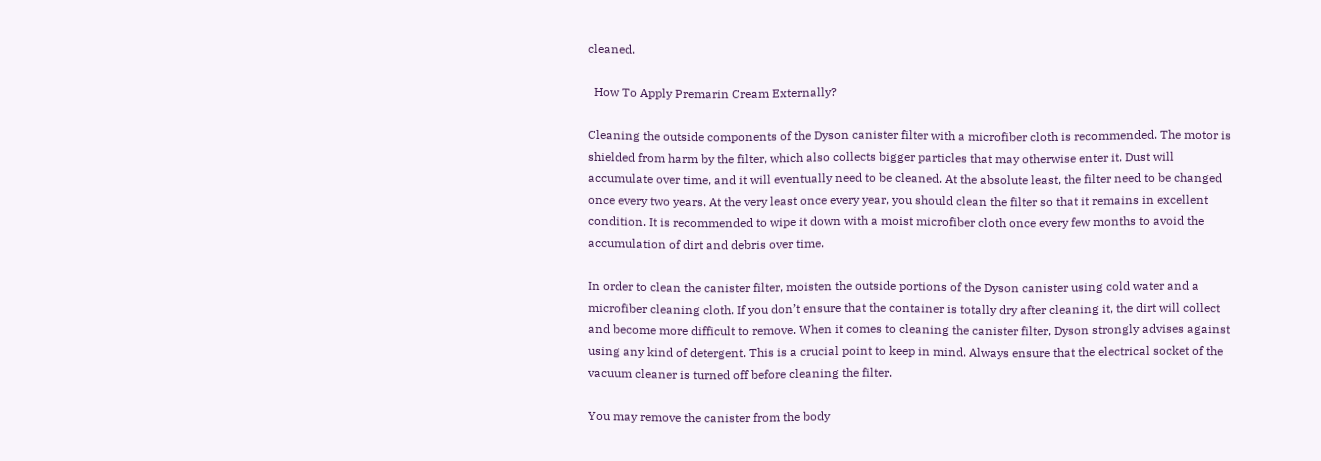cleaned.

  How To Apply Premarin Cream Externally?

Cleaning the outside components of the Dyson canister filter with a microfiber cloth is recommended. The motor is shielded from harm by the filter, which also collects bigger particles that may otherwise enter it. Dust will accumulate over time, and it will eventually need to be cleaned. At the absolute least, the filter need to be changed once every two years. At the very least once every year, you should clean the filter so that it remains in excellent condition. It is recommended to wipe it down with a moist microfiber cloth once every few months to avoid the accumulation of dirt and debris over time.

In order to clean the canister filter, moisten the outside portions of the Dyson canister using cold water and a microfiber cleaning cloth. If you don’t ensure that the container is totally dry after cleaning it, the dirt will collect and become more difficult to remove. When it comes to cleaning the canister filter, Dyson strongly advises against using any kind of detergent. This is a crucial point to keep in mind. Always ensure that the electrical socket of the vacuum cleaner is turned off before cleaning the filter.

You may remove the canister from the body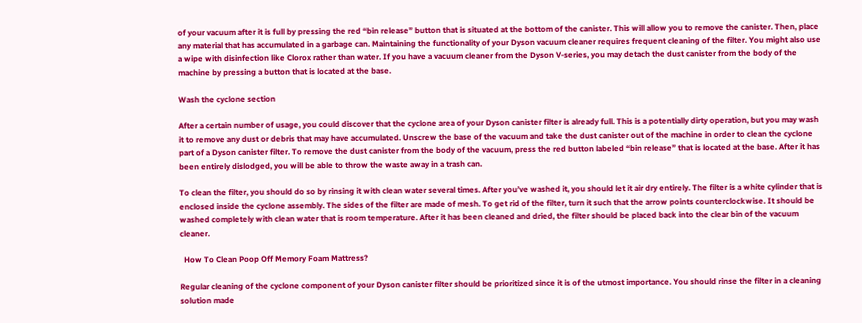of your vacuum after it is full by pressing the red “bin release” button that is situated at the bottom of the canister. This will allow you to remove the canister. Then, place any material that has accumulated in a garbage can. Maintaining the functionality of your Dyson vacuum cleaner requires frequent cleaning of the filter. You might also use a wipe with disinfection like Clorox rather than water. If you have a vacuum cleaner from the Dyson V-series, you may detach the dust canister from the body of the machine by pressing a button that is located at the base.

Wash the cyclone section

After a certain number of usage, you could discover that the cyclone area of your Dyson canister filter is already full. This is a potentially dirty operation, but you may wash it to remove any dust or debris that may have accumulated. Unscrew the base of the vacuum and take the dust canister out of the machine in order to clean the cyclone part of a Dyson canister filter. To remove the dust canister from the body of the vacuum, press the red button labeled “bin release” that is located at the base. After it has been entirely dislodged, you will be able to throw the waste away in a trash can.

To clean the filter, you should do so by rinsing it with clean water several times. After you’ve washed it, you should let it air dry entirely. The filter is a white cylinder that is enclosed inside the cyclone assembly. The sides of the filter are made of mesh. To get rid of the filter, turn it such that the arrow points counterclockwise. It should be washed completely with clean water that is room temperature. After it has been cleaned and dried, the filter should be placed back into the clear bin of the vacuum cleaner.

  How To Clean Poop Off Memory Foam Mattress?

Regular cleaning of the cyclone component of your Dyson canister filter should be prioritized since it is of the utmost importance. You should rinse the filter in a cleaning solution made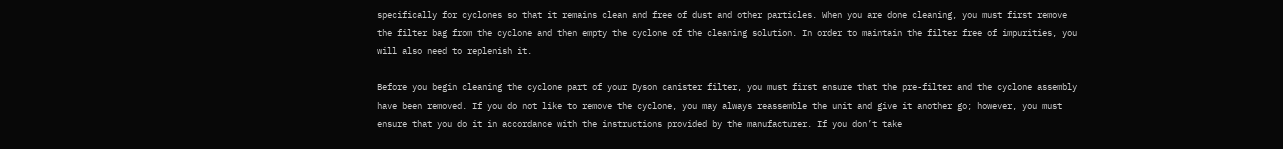specifically for cyclones so that it remains clean and free of dust and other particles. When you are done cleaning, you must first remove the filter bag from the cyclone and then empty the cyclone of the cleaning solution. In order to maintain the filter free of impurities, you will also need to replenish it.

Before you begin cleaning the cyclone part of your Dyson canister filter, you must first ensure that the pre-filter and the cyclone assembly have been removed. If you do not like to remove the cyclone, you may always reassemble the unit and give it another go; however, you must ensure that you do it in accordance with the instructions provided by the manufacturer. If you don’t take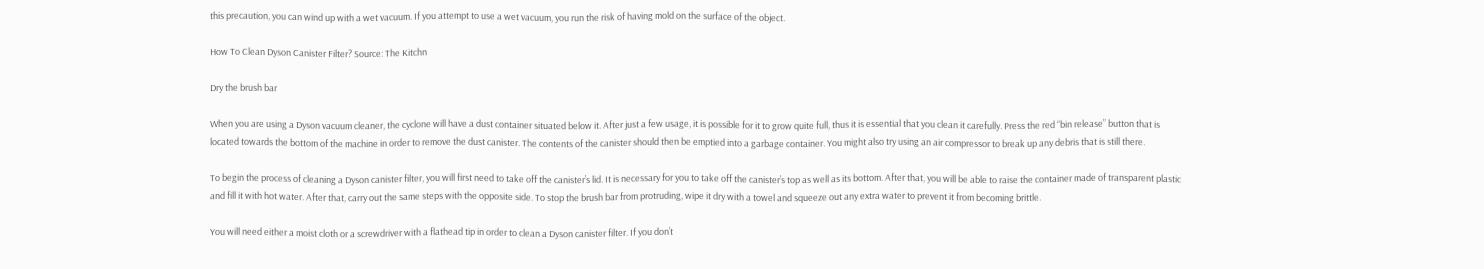this precaution, you can wind up with a wet vacuum. If you attempt to use a wet vacuum, you run the risk of having mold on the surface of the object.

How To Clean Dyson Canister Filter? Source: The Kitchn

Dry the brush bar

When you are using a Dyson vacuum cleaner, the cyclone will have a dust container situated below it. After just a few usage, it is possible for it to grow quite full, thus it is essential that you clean it carefully. Press the red “bin release” button that is located towards the bottom of the machine in order to remove the dust canister. The contents of the canister should then be emptied into a garbage container. You might also try using an air compressor to break up any debris that is still there.

To begin the process of cleaning a Dyson canister filter, you will first need to take off the canister’s lid. It is necessary for you to take off the canister’s top as well as its bottom. After that, you will be able to raise the container made of transparent plastic and fill it with hot water. After that, carry out the same steps with the opposite side. To stop the brush bar from protruding, wipe it dry with a towel and squeeze out any extra water to prevent it from becoming brittle.

You will need either a moist cloth or a screwdriver with a flathead tip in order to clean a Dyson canister filter. If you don’t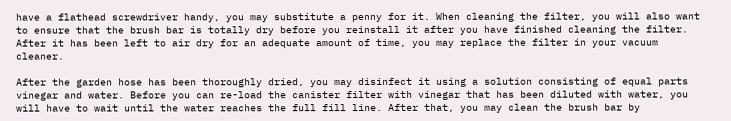have a flathead screwdriver handy, you may substitute a penny for it. When cleaning the filter, you will also want to ensure that the brush bar is totally dry before you reinstall it after you have finished cleaning the filter. After it has been left to air dry for an adequate amount of time, you may replace the filter in your vacuum cleaner.

After the garden hose has been thoroughly dried, you may disinfect it using a solution consisting of equal parts vinegar and water. Before you can re-load the canister filter with vinegar that has been diluted with water, you will have to wait until the water reaches the full fill line. After that, you may clean the brush bar by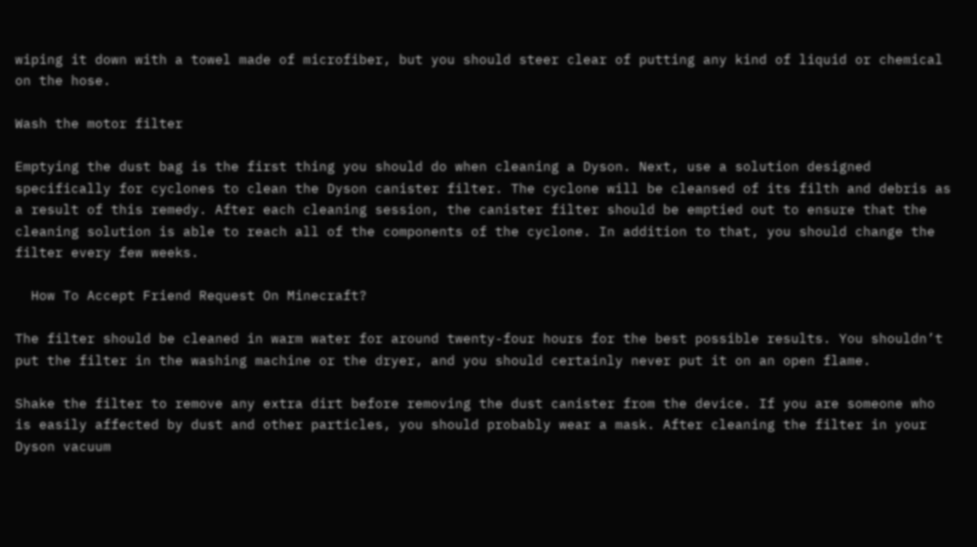wiping it down with a towel made of microfiber, but you should steer clear of putting any kind of liquid or chemical on the hose.

Wash the motor filter

Emptying the dust bag is the first thing you should do when cleaning a Dyson. Next, use a solution designed specifically for cyclones to clean the Dyson canister filter. The cyclone will be cleansed of its filth and debris as a result of this remedy. After each cleaning session, the canister filter should be emptied out to ensure that the cleaning solution is able to reach all of the components of the cyclone. In addition to that, you should change the filter every few weeks.

  How To Accept Friend Request On Minecraft?

The filter should be cleaned in warm water for around twenty-four hours for the best possible results. You shouldn’t put the filter in the washing machine or the dryer, and you should certainly never put it on an open flame.

Shake the filter to remove any extra dirt before removing the dust canister from the device. If you are someone who is easily affected by dust and other particles, you should probably wear a mask. After cleaning the filter in your Dyson vacuum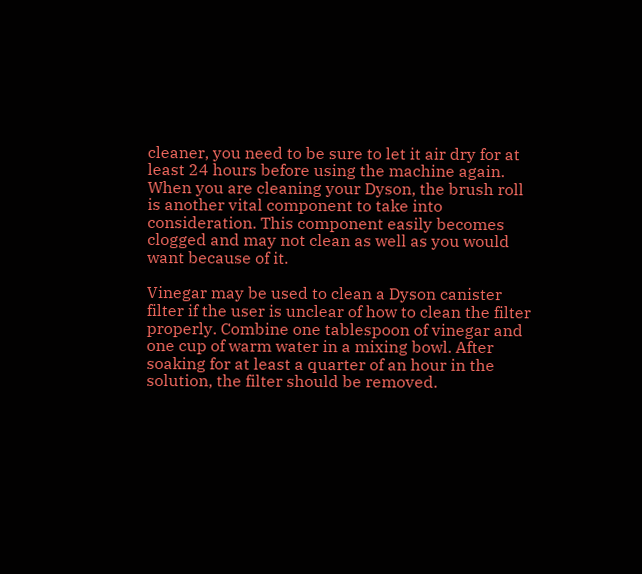cleaner, you need to be sure to let it air dry for at least 24 hours before using the machine again. When you are cleaning your Dyson, the brush roll is another vital component to take into consideration. This component easily becomes clogged and may not clean as well as you would want because of it.

Vinegar may be used to clean a Dyson canister filter if the user is unclear of how to clean the filter properly. Combine one tablespoon of vinegar and one cup of warm water in a mixing bowl. After soaking for at least a quarter of an hour in the solution, the filter should be removed.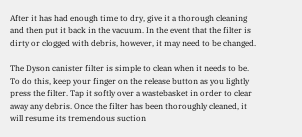After it has had enough time to dry, give it a thorough cleaning and then put it back in the vacuum. In the event that the filter is dirty or clogged with debris, however, it may need to be changed.

The Dyson canister filter is simple to clean when it needs to be. To do this, keep your finger on the release button as you lightly press the filter. Tap it softly over a wastebasket in order to clear away any debris. Once the filter has been thoroughly cleaned, it will resume its tremendous suction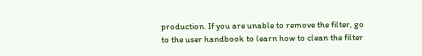production. If you are unable to remove the filter, go to the user handbook to learn how to clean the filter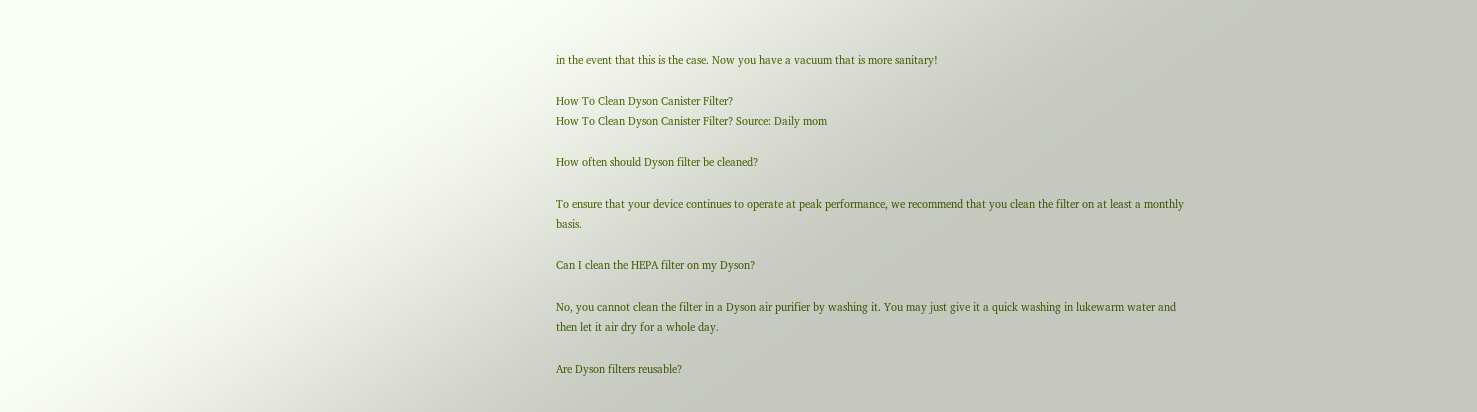in the event that this is the case. Now you have a vacuum that is more sanitary!

How To Clean Dyson Canister Filter?
How To Clean Dyson Canister Filter? Source: Daily mom

How often should Dyson filter be cleaned?

To ensure that your device continues to operate at peak performance, we recommend that you clean the filter on at least a monthly basis.

Can I clean the HEPA filter on my Dyson?

No, you cannot clean the filter in a Dyson air purifier by washing it. You may just give it a quick washing in lukewarm water and then let it air dry for a whole day.

Are Dyson filters reusable?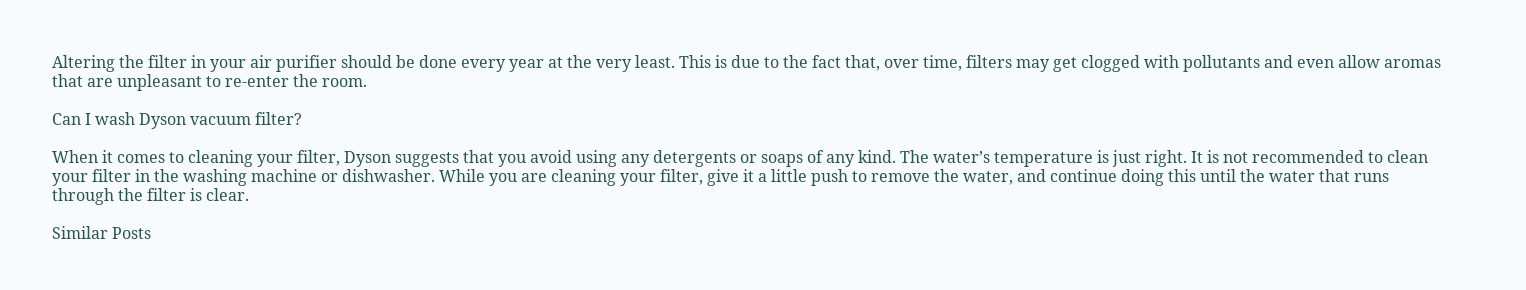Altering the filter in your air purifier should be done every year at the very least. This is due to the fact that, over time, filters may get clogged with pollutants and even allow aromas that are unpleasant to re-enter the room.

Can I wash Dyson vacuum filter?

When it comes to cleaning your filter, Dyson suggests that you avoid using any detergents or soaps of any kind. The water’s temperature is just right. It is not recommended to clean your filter in the washing machine or dishwasher. While you are cleaning your filter, give it a little push to remove the water, and continue doing this until the water that runs through the filter is clear.

Similar Posts